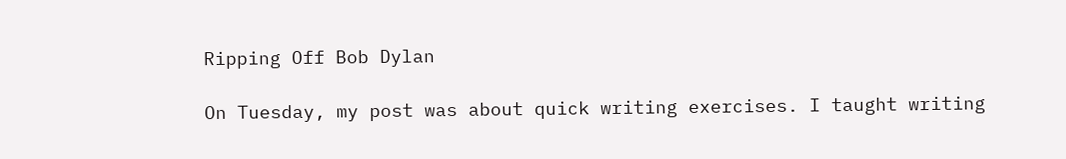Ripping Off Bob Dylan

On Tuesday, my post was about quick writing exercises. I taught writing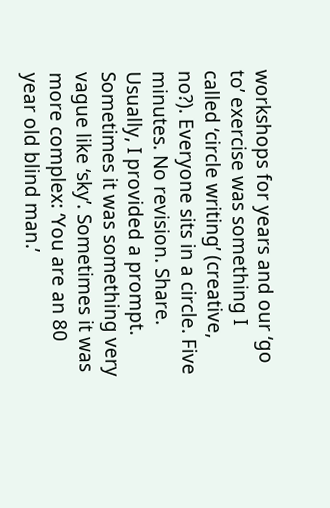workshops for years and our ‘go to’ exercise was something I called ‘circle writing’ (creative, no?). Everyone sits in a circle. Five minutes. No revision. Share. Usually, I provided a prompt. Sometimes it was something very vague like ‘sky’. Sometimes it was more complex: ‘You are an 80 year old blind man.’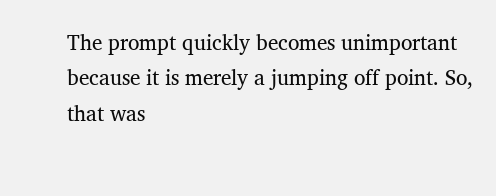The prompt quickly becomes unimportant because it is merely a jumping off point. So, that was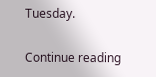Tuesday.

Continue reading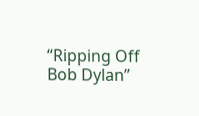“Ripping Off Bob Dylan”